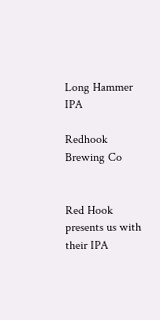Long Hammer IPA

Redhook Brewing Co


Red Hook presents us with their IPA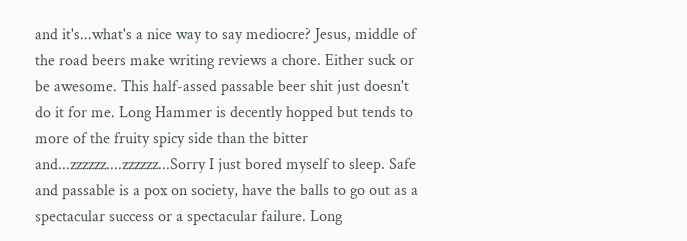and it's...what's a nice way to say mediocre? Jesus, middle of the road beers make writing reviews a chore. Either suck or be awesome. This half-assed passable beer shit just doesn't do it for me. Long Hammer is decently hopped but tends to more of the fruity spicy side than the bitter and...zzzzzz....zzzzzz...Sorry I just bored myself to sleep. Safe and passable is a pox on society, have the balls to go out as a spectacular success or a spectacular failure. Long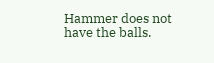Hammer does not have the balls.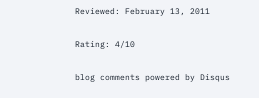Reviewed: February 13, 2011

Rating: 4/10

blog comments powered by Disqus